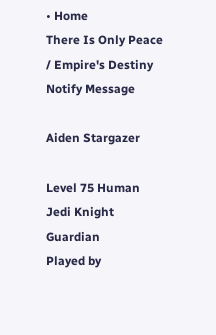• Home
There Is Only Peace / Empire's Destiny
Notify Message

Aiden Stargazer

Level 75 Human Jedi Knight Guardian
Played by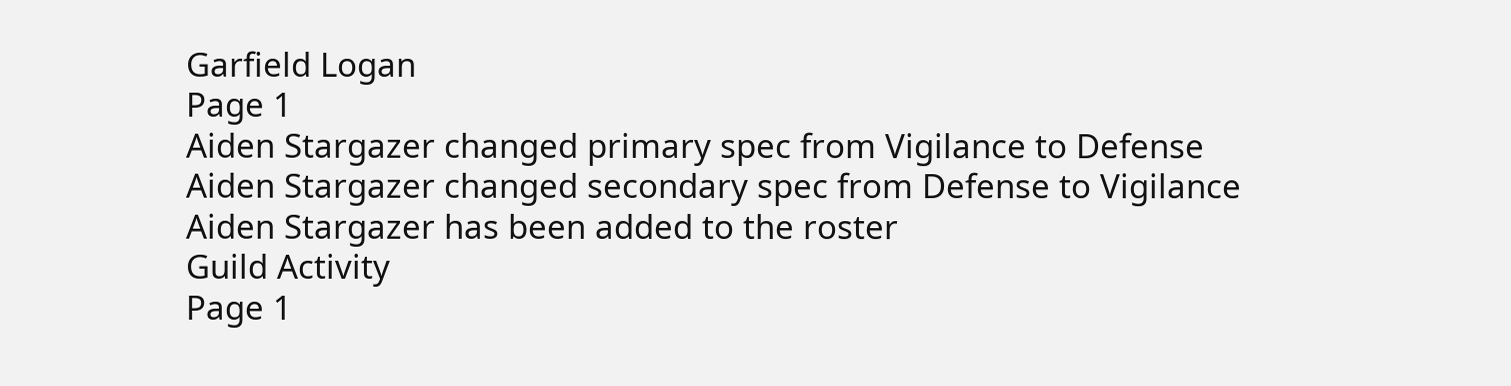Garfield Logan
Page 1
Aiden Stargazer changed primary spec from Vigilance to Defense
Aiden Stargazer changed secondary spec from Defense to Vigilance
Aiden Stargazer has been added to the roster
Guild Activity
Page 1